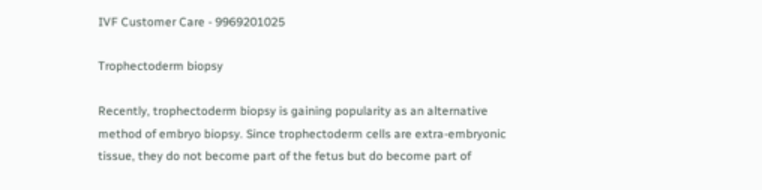IVF Customer Care - 9969201025

Trophectoderm biopsy

Recently, trophectoderm biopsy is gaining popularity as an alternative method of embryo biopsy. Since trophectoderm cells are extra-embryonic tissue, they do not become part of the fetus but do become part of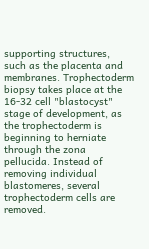supporting structures, such as the placenta and membranes. Trophectoderm biopsy takes place at the 16-32 cell "blastocyst" stage of development, as the trophectoderm is beginning to herniate through the zona pellucida. Instead of removing individual blastomeres, several trophectoderm cells are removed.